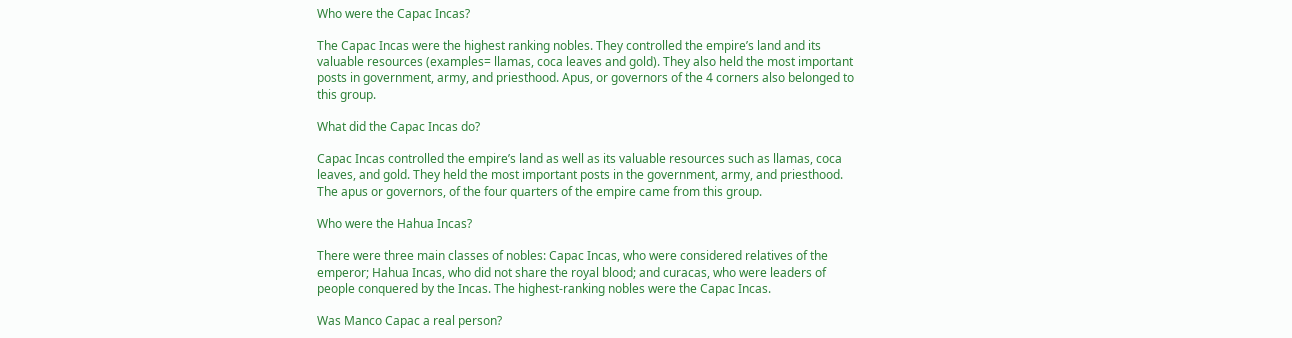Who were the Capac Incas?

The Capac Incas were the highest ranking nobles. They controlled the empire’s land and its valuable resources (examples= llamas, coca leaves and gold). They also held the most important posts in government, army, and priesthood. Apus, or governors of the 4 corners also belonged to this group.

What did the Capac Incas do?

Capac Incas controlled the empire’s land as well as its valuable resources such as llamas, coca leaves, and gold. They held the most important posts in the government, army, and priesthood. The apus or governors, of the four quarters of the empire came from this group.

Who were the Hahua Incas?

There were three main classes of nobles: Capac Incas, who were considered relatives of the emperor; Hahua Incas, who did not share the royal blood; and curacas, who were leaders of people conquered by the Incas. The highest-ranking nobles were the Capac Incas.

Was Manco Capac a real person?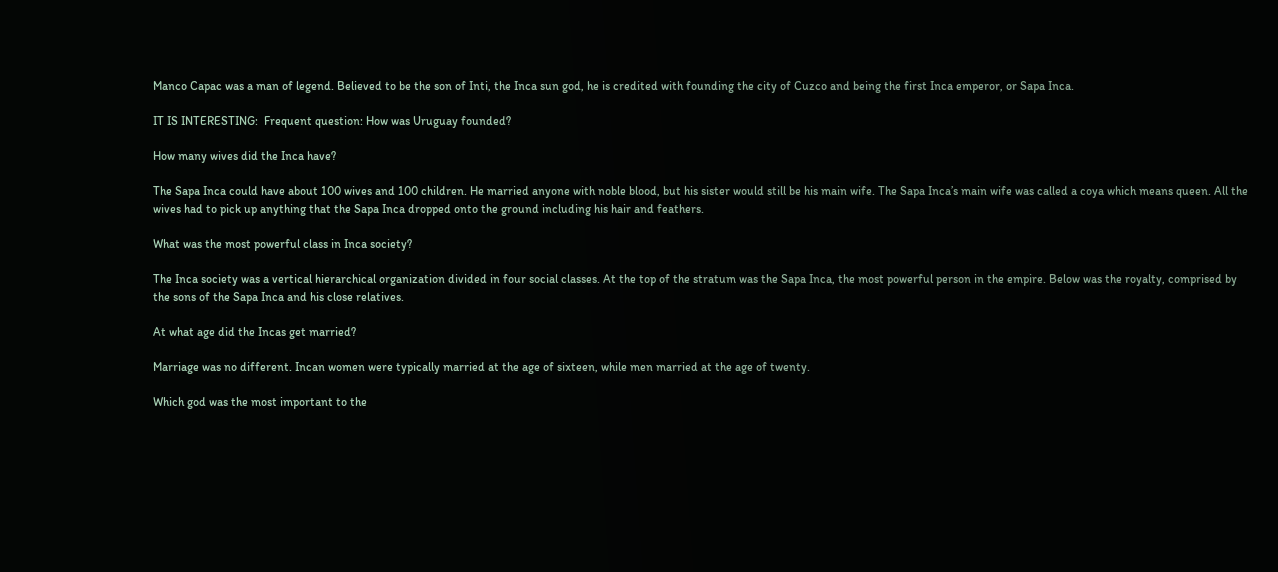Manco Capac was a man of legend. Believed to be the son of Inti, the Inca sun god, he is credited with founding the city of Cuzco and being the first Inca emperor, or Sapa Inca.

IT IS INTERESTING:  Frequent question: How was Uruguay founded?

How many wives did the Inca have?

The Sapa Inca could have about 100 wives and 100 children. He married anyone with noble blood, but his sister would still be his main wife. The Sapa Inca’s main wife was called a coya which means queen. All the wives had to pick up anything that the Sapa Inca dropped onto the ground including his hair and feathers.

What was the most powerful class in Inca society?

The Inca society was a vertical hierarchical organization divided in four social classes. At the top of the stratum was the Sapa Inca, the most powerful person in the empire. Below was the royalty, comprised by the sons of the Sapa Inca and his close relatives.

At what age did the Incas get married?

Marriage was no different. Incan women were typically married at the age of sixteen, while men married at the age of twenty.

Which god was the most important to the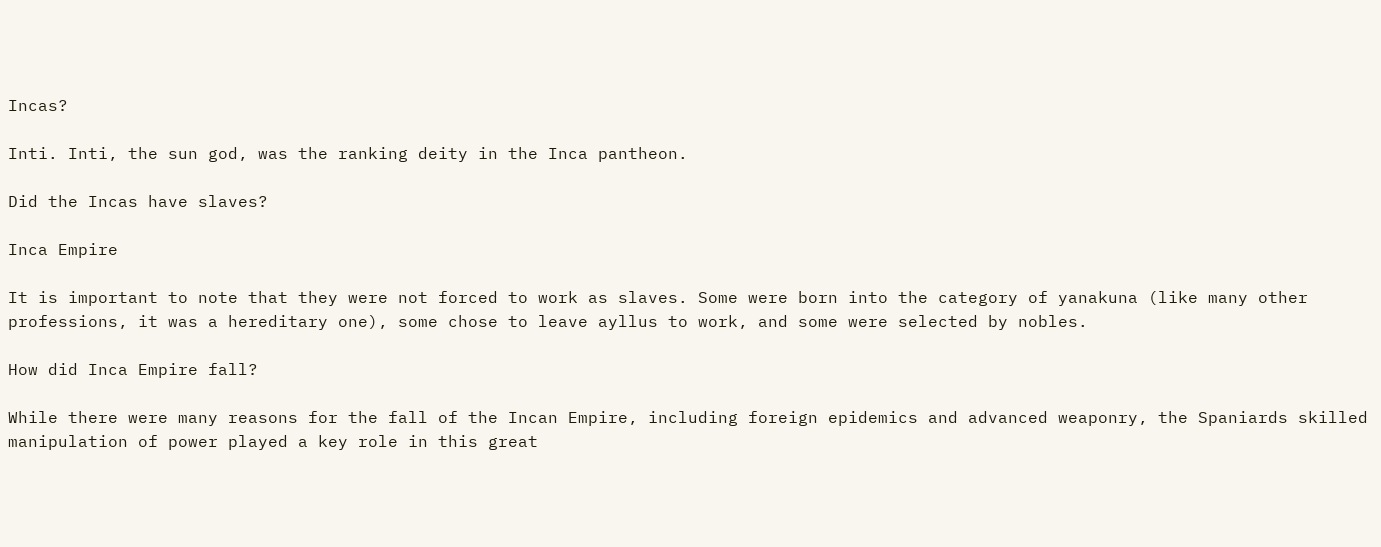Incas?

Inti. Inti, the sun god, was the ranking deity in the Inca pantheon.

Did the Incas have slaves?

Inca Empire

It is important to note that they were not forced to work as slaves. Some were born into the category of yanakuna (like many other professions, it was a hereditary one), some chose to leave ayllus to work, and some were selected by nobles.

How did Inca Empire fall?

While there were many reasons for the fall of the Incan Empire, including foreign epidemics and advanced weaponry, the Spaniards skilled manipulation of power played a key role in this great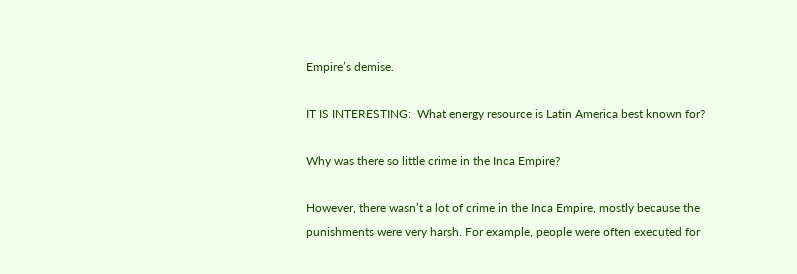Empire’s demise.

IT IS INTERESTING:  What energy resource is Latin America best known for?

Why was there so little crime in the Inca Empire?

However, there wasn’t a lot of crime in the Inca Empire, mostly because the punishments were very harsh. For example, people were often executed for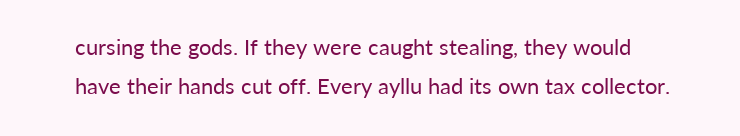cursing the gods. If they were caught stealing, they would have their hands cut off. Every ayllu had its own tax collector.